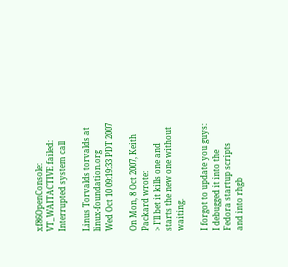xf86OpenConsole: VT_WAITACTIVE failed: Interrupted system call

Linus Torvalds torvalds at linux-foundation.org
Wed Oct 10 09:19:33 PDT 2007

On Mon, 8 Oct 2007, Keith Packard wrote:
> I'll bet it kills one and starts the new one without waiting.

I forgot to update you guys: I debugged it into the Fedora startup scripts
and into rhgb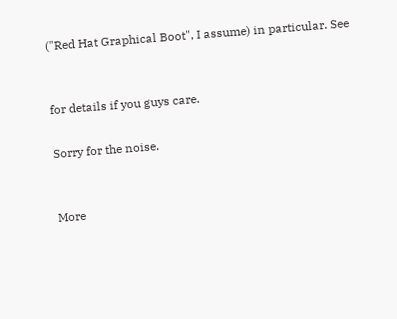("Red Hat Graphical Boot", I assume) in particular. See


for details if you guys care.

Sorry for the noise.


More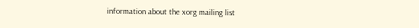information about the xorg mailing list